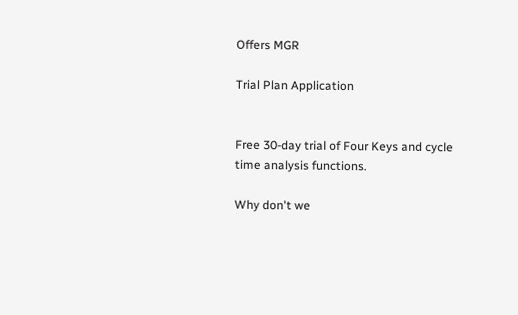Offers MGR

Trial Plan Application


Free 30-day trial of Four Keys and cycle time analysis functions.

Why don't we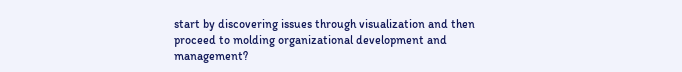start by discovering issues through visualization and then proceed to molding organizational development and management?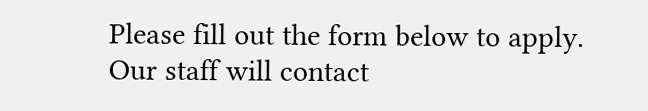Please fill out the form below to apply.
Our staff will contact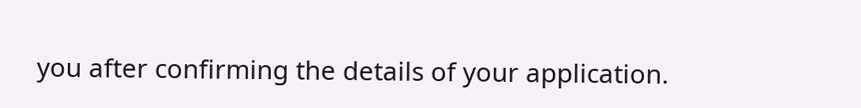you after confirming the details of your application.